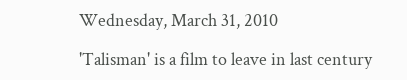Wednesday, March 31, 2010

'Talisman' is a film to leave in last century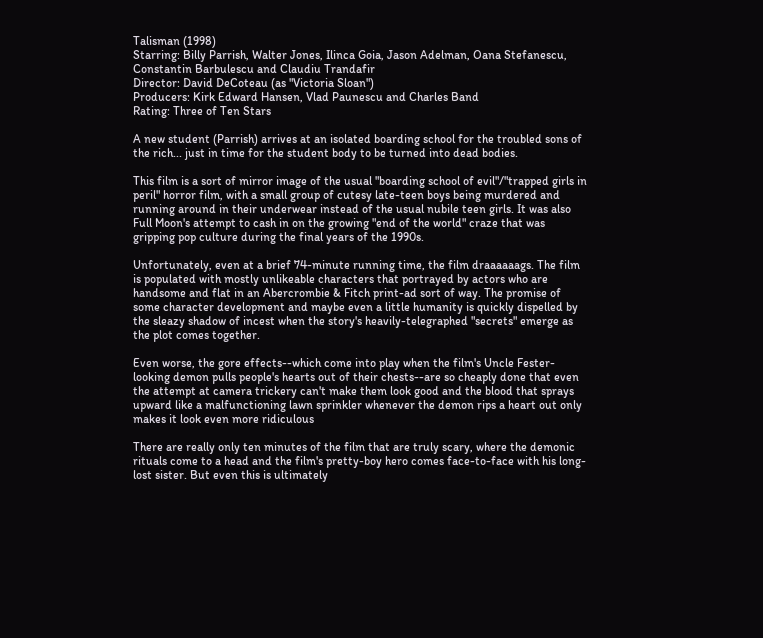Talisman (1998)
Starring: Billy Parrish, Walter Jones, Ilinca Goia, Jason Adelman, Oana Stefanescu, Constantin Barbulescu and Claudiu Trandafir
Director: David DeCoteau (as "Victoria Sloan")
Producers: Kirk Edward Hansen, Vlad Paunescu and Charles Band
Rating: Three of Ten Stars

A new student (Parrish) arrives at an isolated boarding school for the troubled sons of the rich... just in time for the student body to be turned into dead bodies.

This film is a sort of mirror image of the usual "boarding school of evil"/"trapped girls in peril" horror film, with a small group of cutesy late-teen boys being murdered and running around in their underwear instead of the usual nubile teen girls. It was also Full Moon's attempt to cash in on the growing "end of the world" craze that was gripping pop culture during the final years of the 1990s.

Unfortunately, even at a brief 74-minute running time, the film draaaaaags. The film is populated with mostly unlikeable characters that portrayed by actors who are handsome and flat in an Abercrombie & Fitch print-ad sort of way. The promise of some character development and maybe even a little humanity is quickly dispelled by the sleazy shadow of incest when the story's heavily-telegraphed "secrets" emerge as the plot comes together.

Even worse, the gore effects--which come into play when the film's Uncle Fester-looking demon pulls people's hearts out of their chests--are so cheaply done that even the attempt at camera trickery can't make them look good and the blood that sprays upward like a malfunctioning lawn sprinkler whenever the demon rips a heart out only makes it look even more ridiculous

There are really only ten minutes of the film that are truly scary, where the demonic rituals come to a head and the film's pretty-boy hero comes face-to-face with his long-lost sister. But even this is ultimately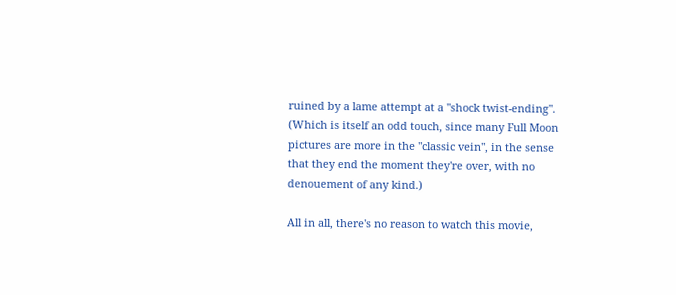ruined by a lame attempt at a "shock twist-ending". (Which is itself an odd touch, since many Full Moon pictures are more in the "classic vein", in the sense that they end the moment they're over, with no denouement of any kind.)

All in all, there's no reason to watch this movie,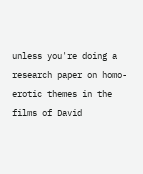unless you're doing a research paper on homo-erotic themes in the films of David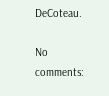DeCoteau.

No comments: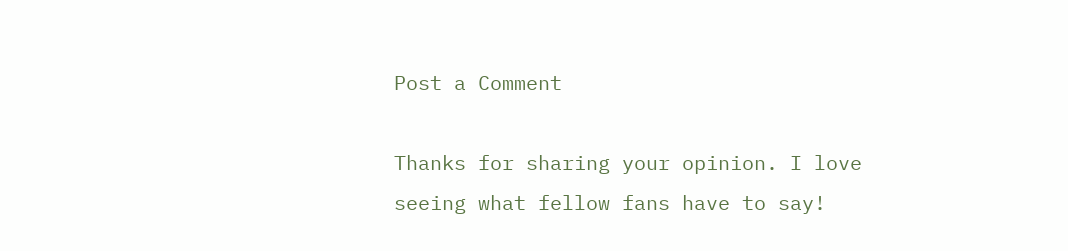Post a Comment

Thanks for sharing your opinion. I love seeing what fellow fans have to say!